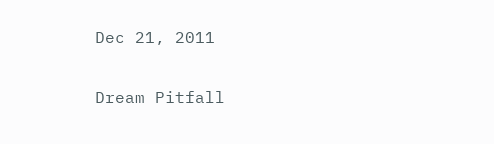Dec 21, 2011

Dream Pitfall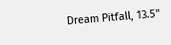Dream Pitfall, 13.5"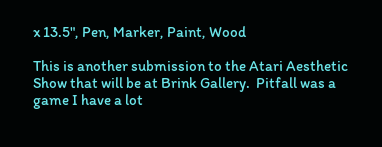x 13.5", Pen, Marker, Paint, Wood

This is another submission to the Atari Aesthetic Show that will be at Brink Gallery.  Pitfall was a game I have a lot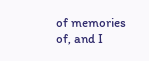of memories of, and I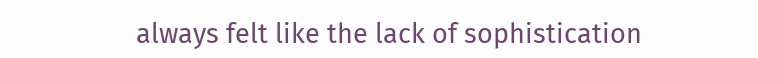always felt like the lack of sophistication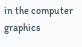in the computer graphics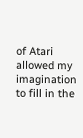of Atari allowed my imagination to fill in the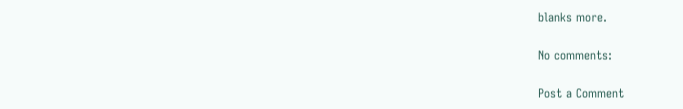blanks more.

No comments:

Post a Comment